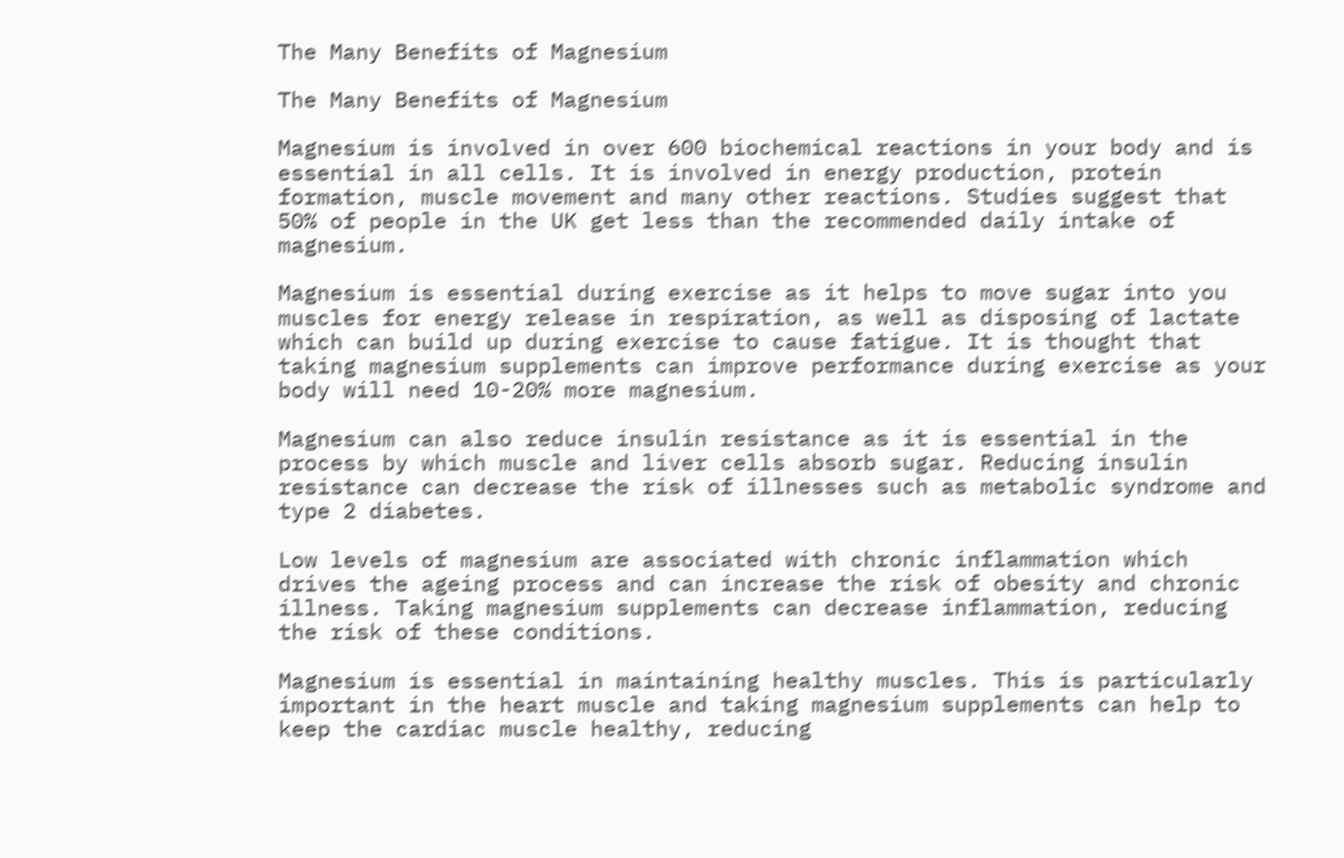The Many Benefits of Magnesium

The Many Benefits of Magnesium

Magnesium is involved in over 600 biochemical reactions in your body and is essential in all cells. It is involved in energy production, protein formation, muscle movement and many other reactions. Studies suggest that 50% of people in the UK get less than the recommended daily intake of magnesium.

Magnesium is essential during exercise as it helps to move sugar into you muscles for energy release in respiration, as well as disposing of lactate which can build up during exercise to cause fatigue. It is thought that taking magnesium supplements can improve performance during exercise as your body will need 10-20% more magnesium.

Magnesium can also reduce insulin resistance as it is essential in the process by which muscle and liver cells absorb sugar. Reducing insulin resistance can decrease the risk of illnesses such as metabolic syndrome and type 2 diabetes.

Low levels of magnesium are associated with chronic inflammation which drives the ageing process and can increase the risk of obesity and chronic illness. Taking magnesium supplements can decrease inflammation, reducing the risk of these conditions.

Magnesium is essential in maintaining healthy muscles. This is particularly important in the heart muscle and taking magnesium supplements can help to keep the cardiac muscle healthy, reducing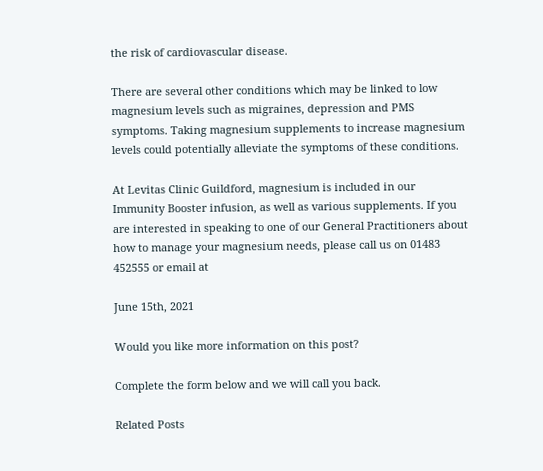the risk of cardiovascular disease.

There are several other conditions which may be linked to low magnesium levels such as migraines, depression and PMS symptoms. Taking magnesium supplements to increase magnesium levels could potentially alleviate the symptoms of these conditions.

At Levitas Clinic Guildford, magnesium is included in our Immunity Booster infusion, as well as various supplements. If you are interested in speaking to one of our General Practitioners about how to manage your magnesium needs, please call us on 01483 452555 or email at

June 15th, 2021

Would you like more information on this post?

Complete the form below and we will call you back.

Related Posts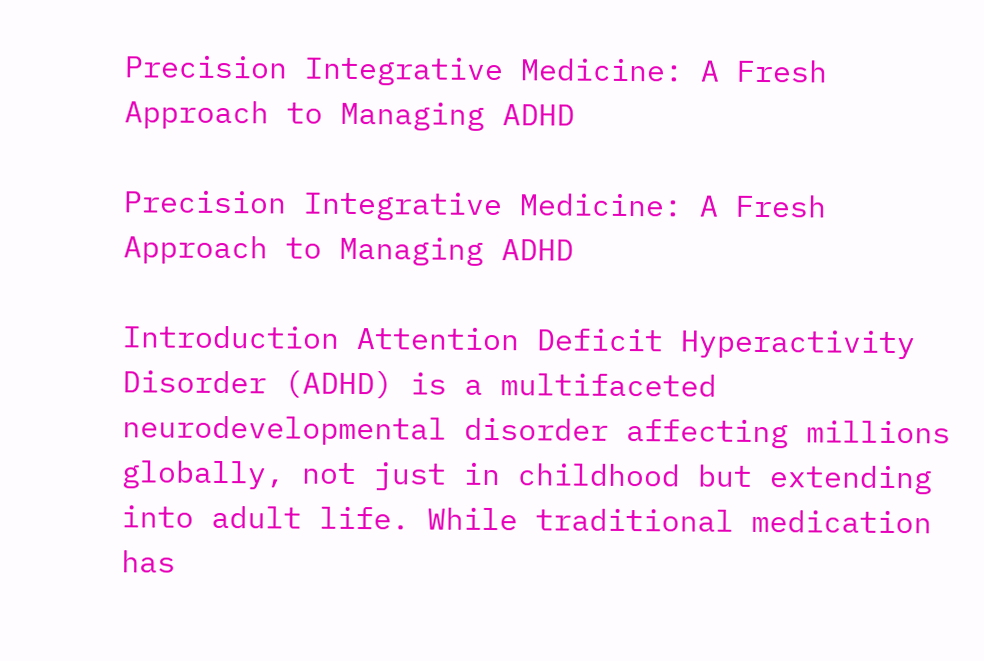Precision Integrative Medicine: A Fresh Approach to Managing ADHD

Precision Integrative Medicine: A Fresh Approach to Managing ADHD

Introduction Attention Deficit Hyperactivity Disorder (ADHD) is a multifaceted neurodevelopmental disorder affecting millions globally, not just in childhood but extending into adult life. While traditional medication has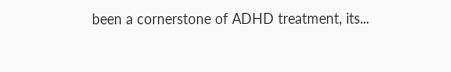been a cornerstone of ADHD treatment, its...